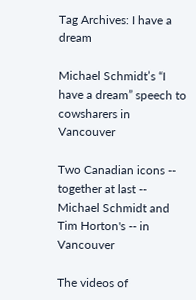Tag Archives: I have a dream

Michael Schmidt’s “I have a dream” speech to cowsharers in Vancouver

Two Canadian icons -- together at last -- Michael Schmidt and Tim Horton's -- in Vancouver

The videos of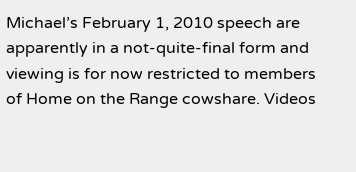Michael’s February 1, 2010 speech are apparently in a not-quite-final form and viewing is for now restricted to members of Home on the Range cowshare. Videos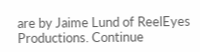are by Jaime Lund of ReelEyes Productions. Continue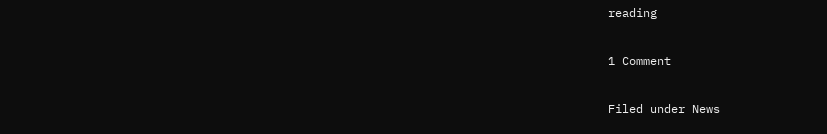reading

1 Comment

Filed under News